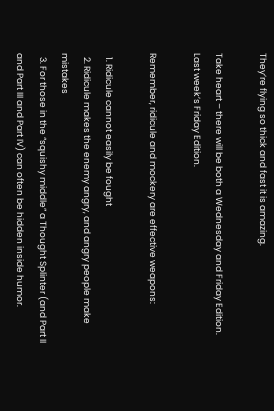They’re flying so thick and fast it is amazing.

Take heart – there will be both a Wednesday and Friday Edition.  Last week’s Friday Edition.

Remember, ridicule and mockery are effective weapons:

  1. Ridicule cannot easily be fought
  2. Ridicule makes the enemy angry, and angry people make mistakes
  3. For those in the “squishy middle” a Thought Splinter (and Part II and Part III and Part IV) can often be hidden inside humor.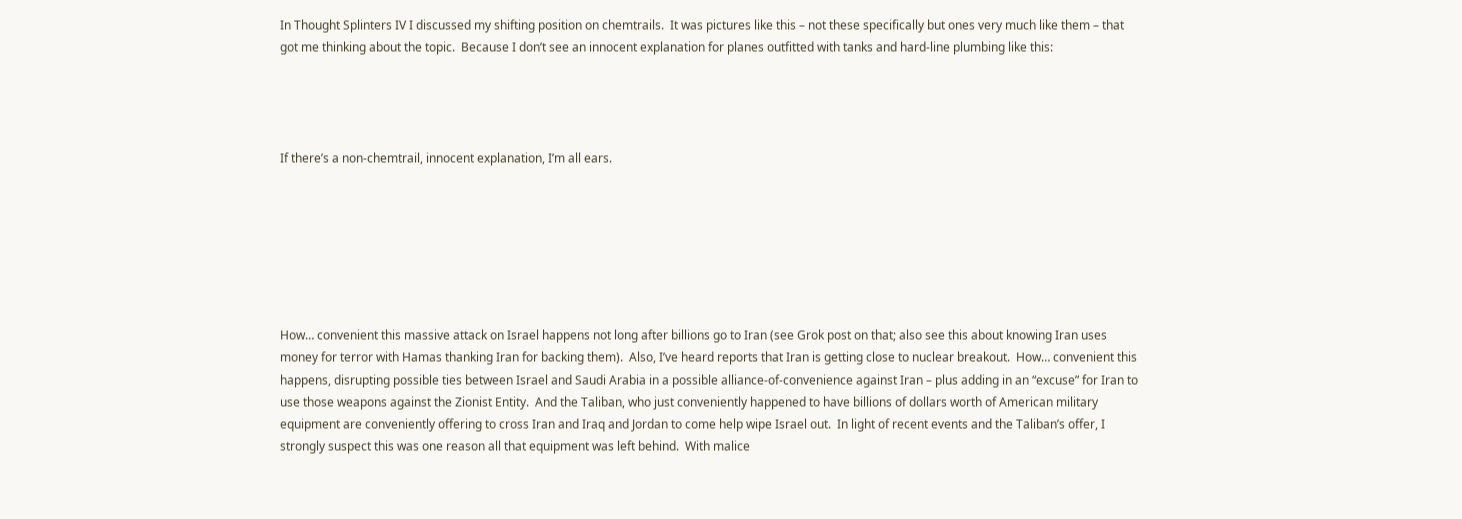In Thought Splinters IV I discussed my shifting position on chemtrails.  It was pictures like this – not these specifically but ones very much like them – that got me thinking about the topic.  Because I don’t see an innocent explanation for planes outfitted with tanks and hard-line plumbing like this:




If there’s a non-chemtrail, innocent explanation, I’m all ears.







How… convenient this massive attack on Israel happens not long after billions go to Iran (see Grok post on that; also see this about knowing Iran uses money for terror with Hamas thanking Iran for backing them).  Also, I’ve heard reports that Iran is getting close to nuclear breakout.  How… convenient this happens, disrupting possible ties between Israel and Saudi Arabia in a possible alliance-of-convenience against Iran – plus adding in an “excuse” for Iran to use those weapons against the Zionist Entity.  And the Taliban, who just conveniently happened to have billions of dollars worth of American military equipment are conveniently offering to cross Iran and Iraq and Jordan to come help wipe Israel out.  In light of recent events and the Taliban’s offer, I strongly suspect this was one reason all that equipment was left behind.  With malice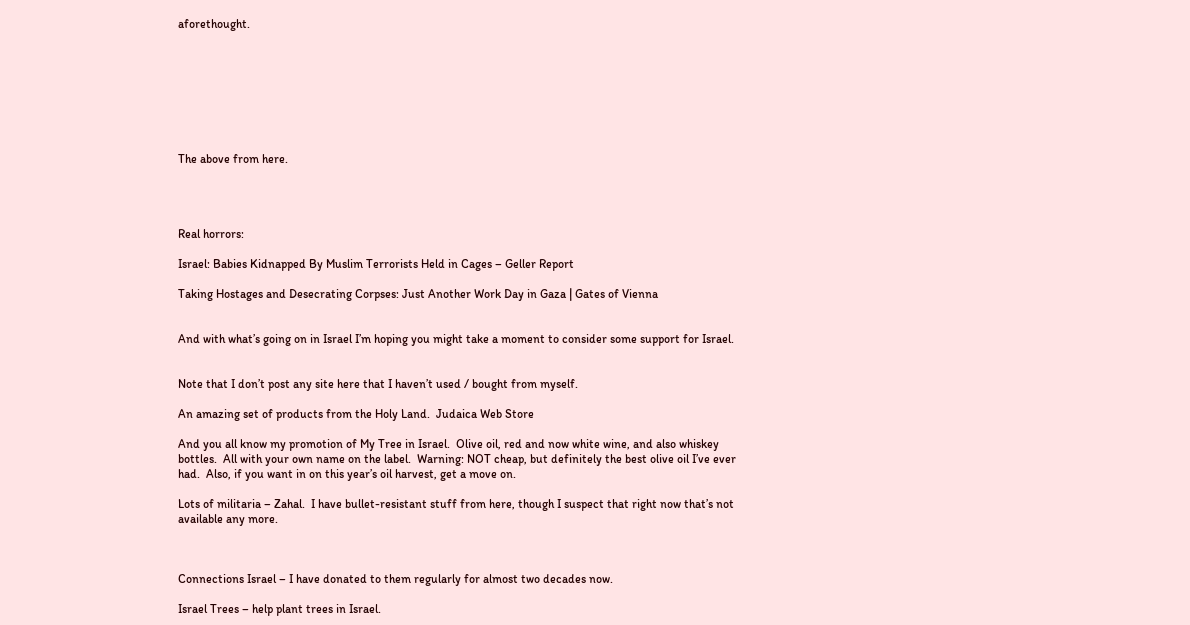aforethought.








The above from here.




Real horrors:

Israel: Babies Kidnapped By Muslim Terrorists Held in Cages – Geller Report

Taking Hostages and Desecrating Corpses: Just Another Work Day in Gaza | Gates of Vienna


And with what’s going on in Israel I’m hoping you might take a moment to consider some support for Israel.


Note that I don’t post any site here that I haven’t used / bought from myself.

An amazing set of products from the Holy Land.  Judaica Web Store

And you all know my promotion of My Tree in Israel.  Olive oil, red and now white wine, and also whiskey bottles.  All with your own name on the label.  Warning: NOT cheap, but definitely the best olive oil I’ve ever had.  Also, if you want in on this year’s oil harvest, get a move on.

Lots of militaria – Zahal.  I have bullet-resistant stuff from here, though I suspect that right now that’s not available any more.



Connections Israel – I have donated to them regularly for almost two decades now.

Israel Trees – help plant trees in Israel.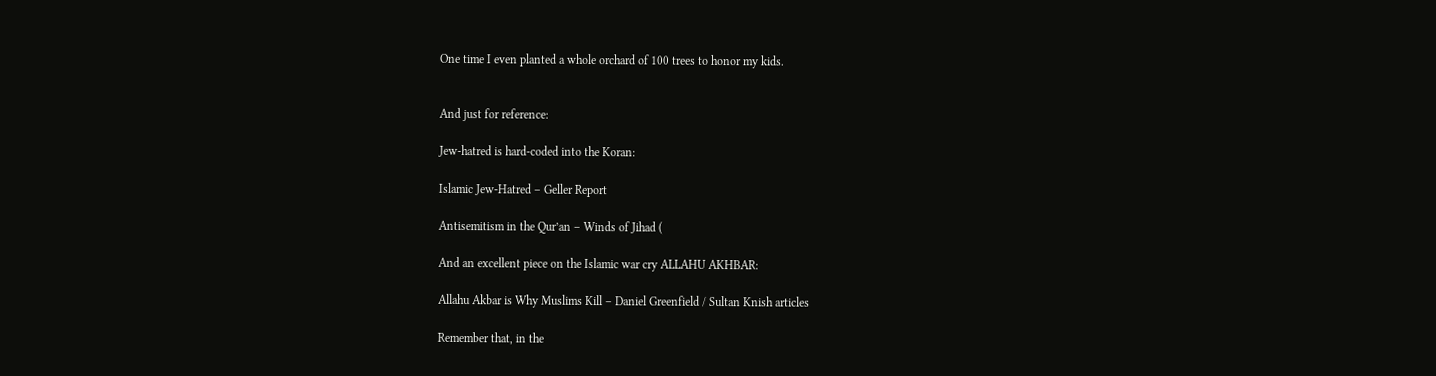One time I even planted a whole orchard of 100 trees to honor my kids.


And just for reference:

Jew-hatred is hard-coded into the Koran:

Islamic Jew-Hatred – Geller Report

Antisemitism in the Qur’an – Winds of Jihad (

And an excellent piece on the Islamic war cry ALLAHU AKHBAR:

Allahu Akbar is Why Muslims Kill – Daniel Greenfield / Sultan Knish articles

Remember that, in the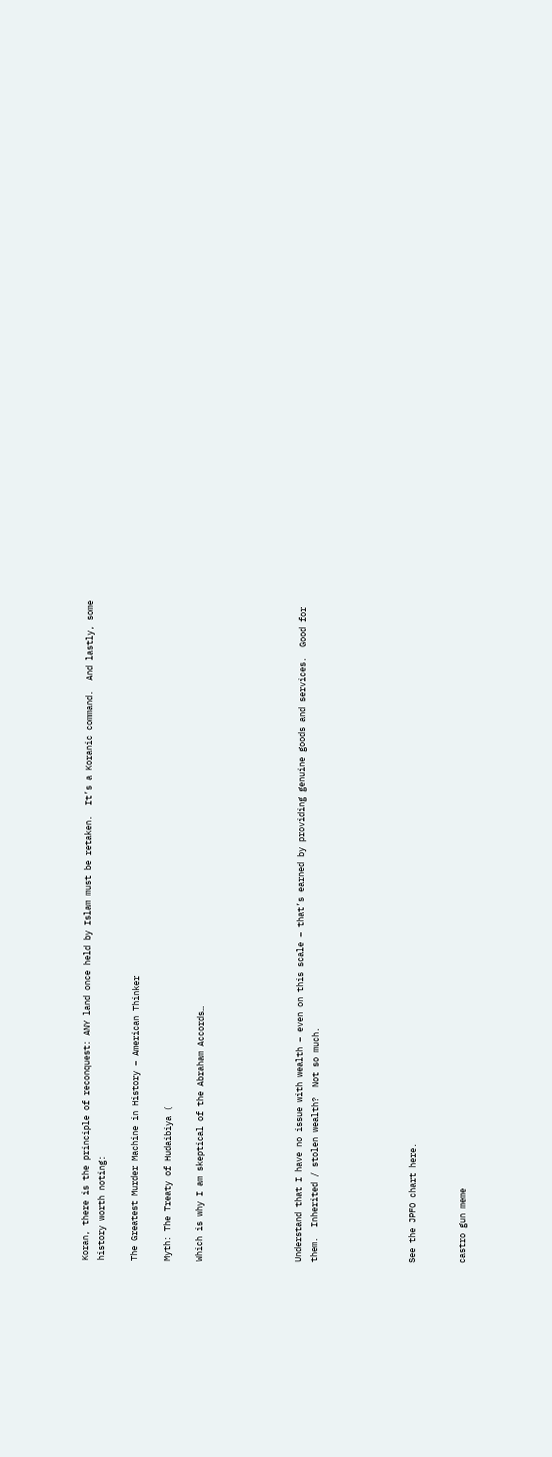Koran, there is the principle of reconquest: ANY land once held by Islam must be retaken.  It’s a Koranic command.  And lastly, some history worth noting:

The Greatest Murder Machine in History – American Thinker

Myth: The Treaty of Hudaibiya (

Which is why I am skeptical of the Abraham Accords…





Understand that I have no issue with wealth – even on this scale – that’s earned by providing genuine goods and services.  Good for them.  Inherited / stolen wealth?  Not so much.





See the JPFO chart here.


castro gun meme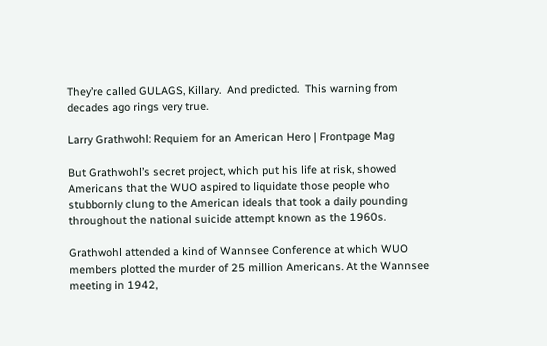They’re called GULAGS, Killary.  And predicted.  This warning from decades ago rings very true.

Larry Grathwohl: Requiem for an American Hero | Frontpage Mag

But Grathwohl’s secret project, which put his life at risk, showed Americans that the WUO aspired to liquidate those people who stubbornly clung to the American ideals that took a daily pounding throughout the national suicide attempt known as the 1960s.

Grathwohl attended a kind of Wannsee Conference at which WUO members plotted the murder of 25 million Americans. At the Wannsee meeting in 1942,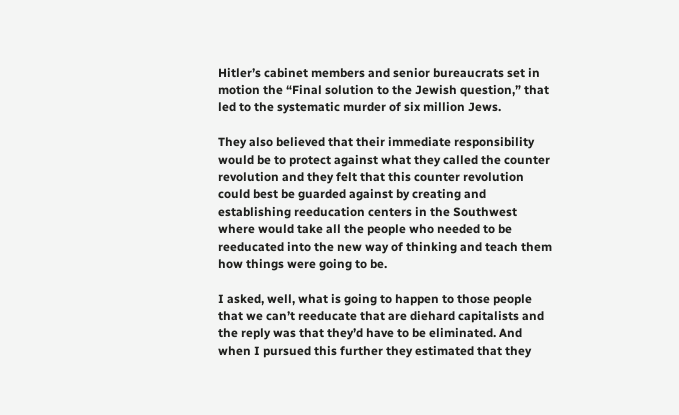Hitler’s cabinet members and senior bureaucrats set in motion the “Final solution to the Jewish question,” that led to the systematic murder of six million Jews.

They also believed that their immediate responsibility would be to protect against what they called the counter revolution and they felt that this counter revolution could best be guarded against by creating and establishing reeducation centers in the Southwest where would take all the people who needed to be reeducated into the new way of thinking and teach them how things were going to be.

I asked, well, what is going to happen to those people that we can’t reeducate that are diehard capitalists and the reply was that they’d have to be eliminated. And when I pursued this further they estimated that they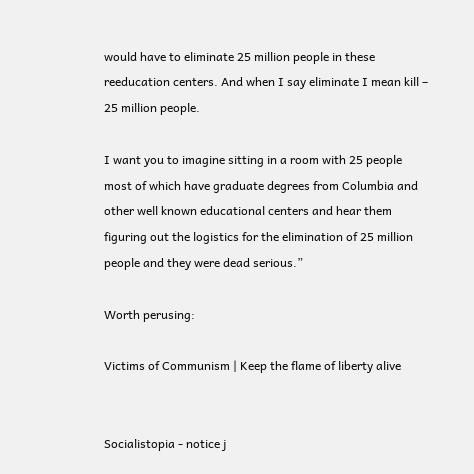would have to eliminate 25 million people in these reeducation centers. And when I say eliminate I mean kill – 25 million people.

I want you to imagine sitting in a room with 25 people most of which have graduate degrees from Columbia and other well known educational centers and hear them figuring out the logistics for the elimination of 25 million people and they were dead serious.”

Worth perusing:

Victims of Communism | Keep the flame of liberty alive


Socialistopia - notice j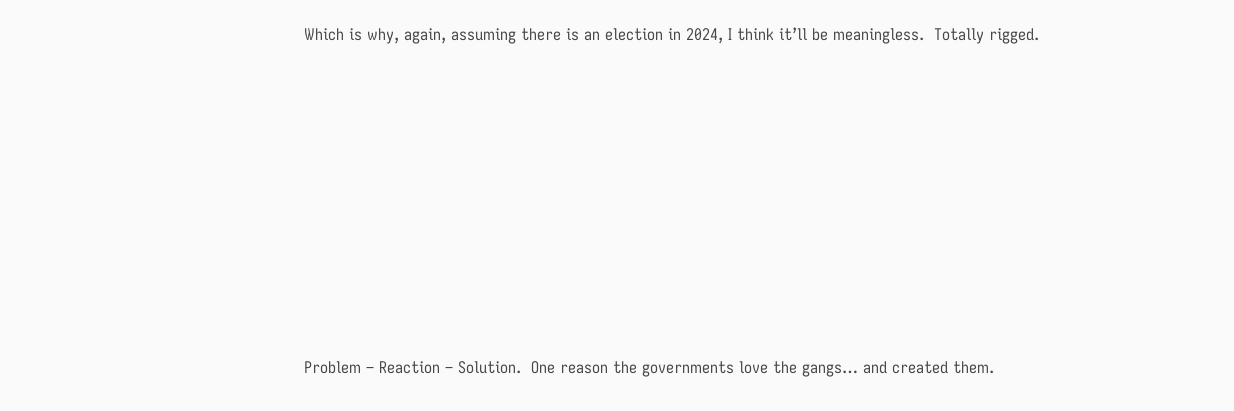Which is why, again, assuming there is an election in 2024, I think it’ll be meaningless.  Totally rigged.









Problem – Reaction – Solution.  One reason the governments love the gangs… and created them.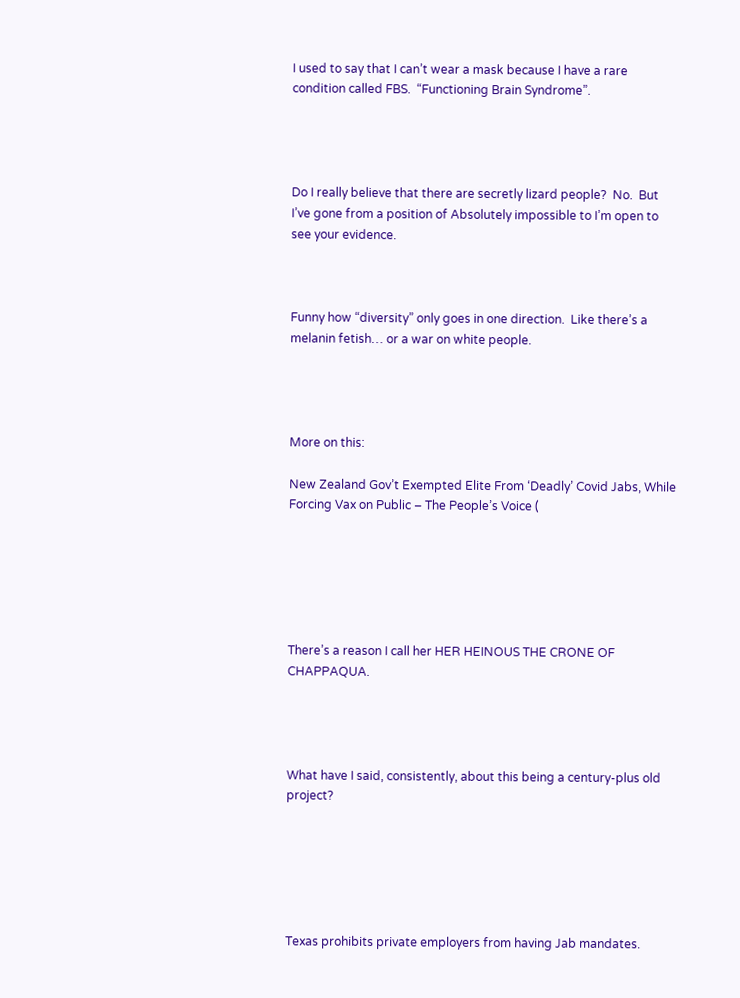I used to say that I can’t wear a mask because I have a rare condition called FBS.  “Functioning Brain Syndrome”.




Do I really believe that there are secretly lizard people?  No.  But I’ve gone from a position of Absolutely impossible to I’m open to see your evidence.



Funny how “diversity” only goes in one direction.  Like there’s a melanin fetish… or a war on white people.




More on this:

New Zealand Gov’t Exempted Elite From ‘Deadly’ Covid Jabs, While Forcing Vax on Public – The People’s Voice (






There’s a reason I call her HER HEINOUS THE CRONE OF CHAPPAQUA.




What have I said, consistently, about this being a century-plus old project?






Texas prohibits private employers from having Jab mandates.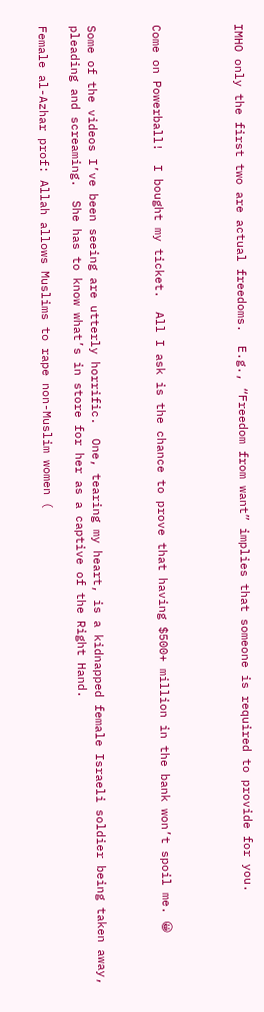IMHO only the first two are actual freedoms.  E.g., “Freedom from want” implies that someone is required to provide for you.




Come on Powerball!  I bought my ticket.  All I ask is the chance to prove that having $500+ million in the bank won’t spoil me. 😀



Some of the videos I’ve been seeing are utterly horrific.  One, tearing my heart, is a kidnapped female Israeli soldier being taken away, pleading and screaming.  She has to know what’s in store for her as a captive of the Right Hand.

Female al-Azhar prof: Allah allows Muslims to rape non-Muslim women (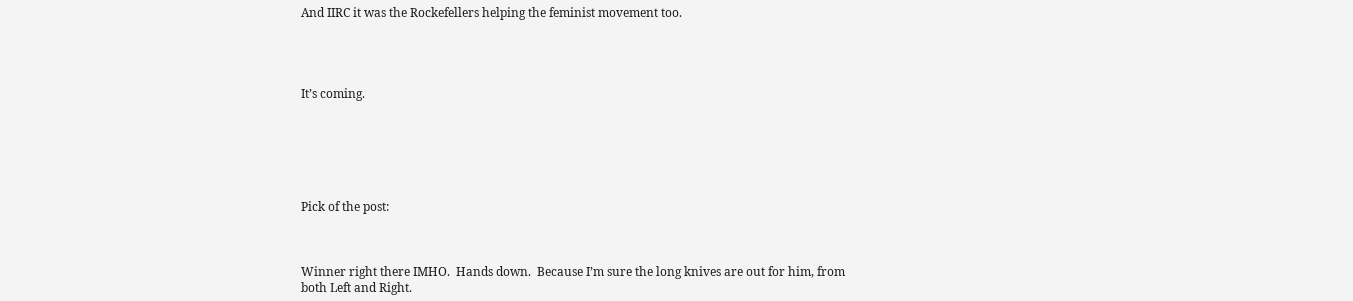And IIRC it was the Rockefellers helping the feminist movement too.




It’s coming.






Pick of the post:



Winner right there IMHO.  Hands down.  Because I’m sure the long knives are out for him, from both Left and Right.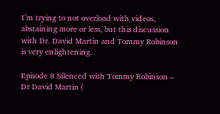I’m trying to not overload with videos, abstaining more or less, but this discussion with Dr. David Martin and Tommy Robinson is very enlightening.

Episode 8 Silenced with Tommy Robinson – Dr David Martin (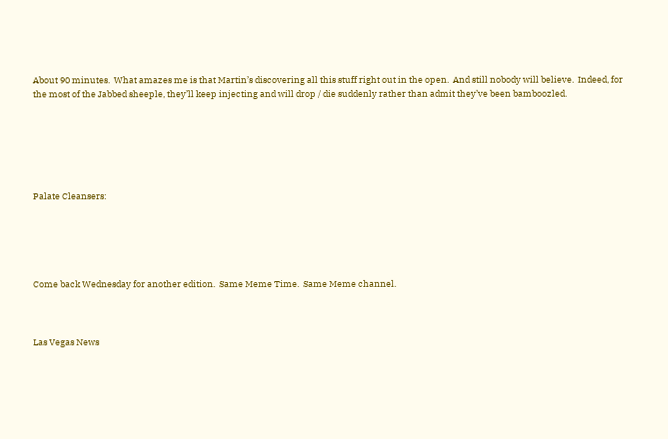About 90 minutes.  What amazes me is that Martin’s discovering all this stuff right out in the open.  And still nobody will believe.  Indeed, for the most of the Jabbed sheeple, they’ll keep injecting and will drop / die suddenly rather than admit they’ve been bamboozled.






Palate Cleansers:





Come back Wednesday for another edition.  Same Meme Time.  Same Meme channel.



Las Vegas News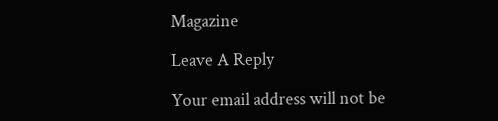Magazine

Leave A Reply

Your email address will not be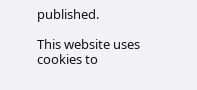published.

This website uses cookies to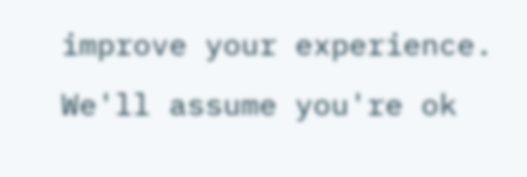improve your experience. We'll assume you're ok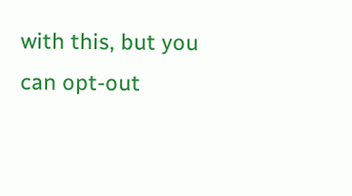with this, but you can opt-out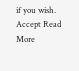if you wish. Accept Read More